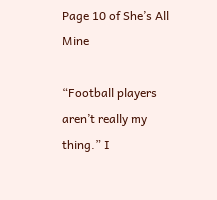Page 10 of She’s All Mine

“Football players aren’t really my thing.” I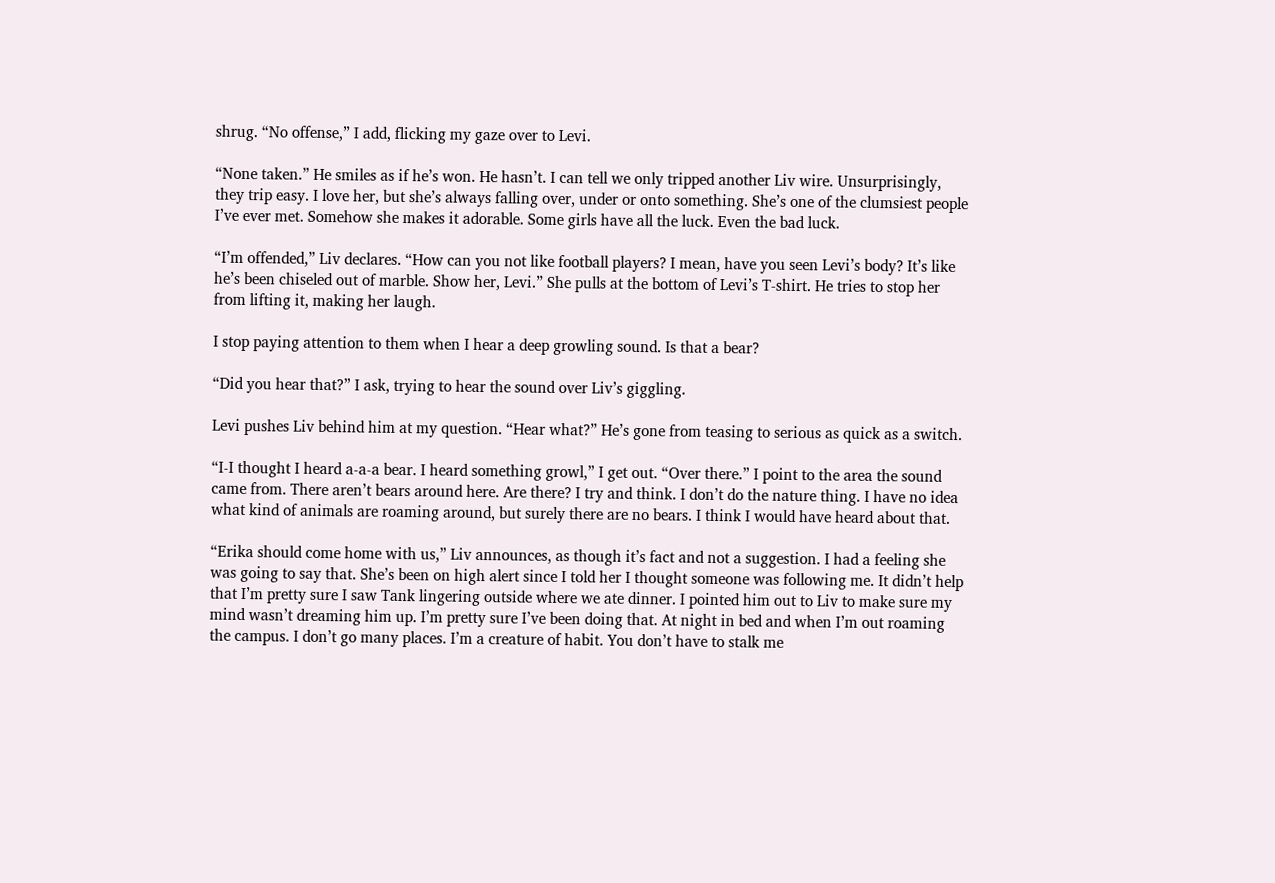shrug. “No offense,” I add, flicking my gaze over to Levi.

“None taken.” He smiles as if he’s won. He hasn’t. I can tell we only tripped another Liv wire. Unsurprisingly, they trip easy. I love her, but she’s always falling over, under or onto something. She’s one of the clumsiest people I’ve ever met. Somehow she makes it adorable. Some girls have all the luck. Even the bad luck.

“I’m offended,” Liv declares. “How can you not like football players? I mean, have you seen Levi’s body? It’s like he’s been chiseled out of marble. Show her, Levi.” She pulls at the bottom of Levi’s T-shirt. He tries to stop her from lifting it, making her laugh.

I stop paying attention to them when I hear a deep growling sound. Is that a bear?

“Did you hear that?” I ask, trying to hear the sound over Liv’s giggling.

Levi pushes Liv behind him at my question. “Hear what?” He’s gone from teasing to serious as quick as a switch.

“I-I thought I heard a-a-a bear. I heard something growl,” I get out. “Over there.” I point to the area the sound came from. There aren’t bears around here. Are there? I try and think. I don’t do the nature thing. I have no idea what kind of animals are roaming around, but surely there are no bears. I think I would have heard about that.

“Erika should come home with us,” Liv announces, as though it’s fact and not a suggestion. I had a feeling she was going to say that. She’s been on high alert since I told her I thought someone was following me. It didn’t help that I’m pretty sure I saw Tank lingering outside where we ate dinner. I pointed him out to Liv to make sure my mind wasn’t dreaming him up. I’m pretty sure I’ve been doing that. At night in bed and when I’m out roaming the campus. I don’t go many places. I’m a creature of habit. You don’t have to stalk me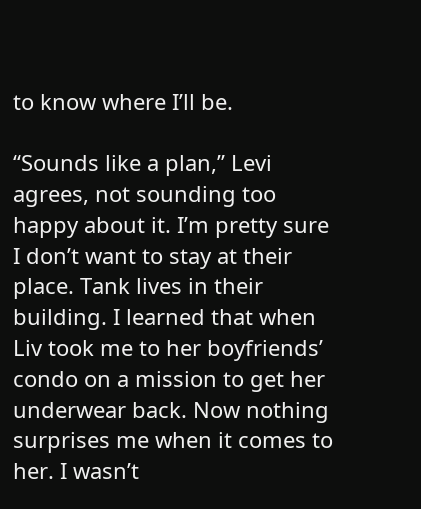to know where I’ll be.

“Sounds like a plan,” Levi agrees, not sounding too happy about it. I’m pretty sure I don’t want to stay at their place. Tank lives in their building. I learned that when Liv took me to her boyfriends’ condo on a mission to get her underwear back. Now nothing surprises me when it comes to her. I wasn’t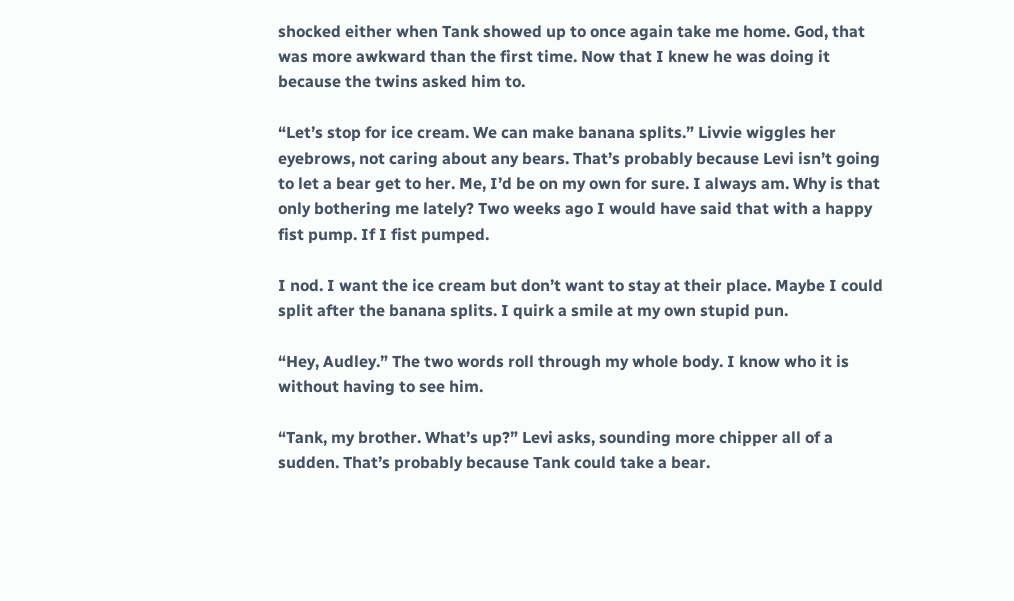shocked either when Tank showed up to once again take me home. God, that was more awkward than the first time. Now that I knew he was doing it because the twins asked him to.

“Let’s stop for ice cream. We can make banana splits.” Livvie wiggles her eyebrows, not caring about any bears. That’s probably because Levi isn’t going to let a bear get to her. Me, I’d be on my own for sure. I always am. Why is that only bothering me lately? Two weeks ago I would have said that with a happy fist pump. If I fist pumped.

I nod. I want the ice cream but don’t want to stay at their place. Maybe I could split after the banana splits. I quirk a smile at my own stupid pun.

“Hey, Audley.” The two words roll through my whole body. I know who it is without having to see him.

“Tank, my brother. What’s up?” Levi asks, sounding more chipper all of a sudden. That’s probably because Tank could take a bear.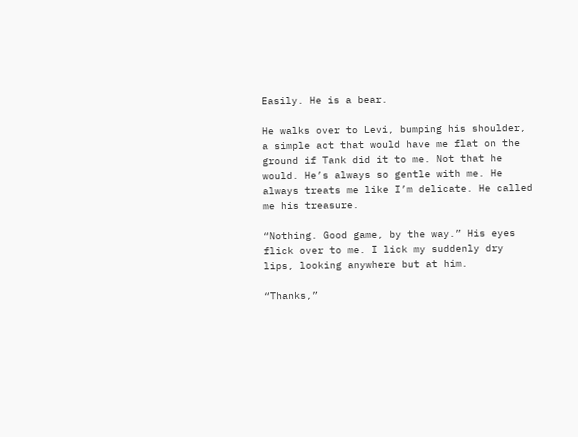Easily. He is a bear.

He walks over to Levi, bumping his shoulder, a simple act that would have me flat on the ground if Tank did it to me. Not that he would. He’s always so gentle with me. He always treats me like I’m delicate. He called me his treasure.

“Nothing. Good game, by the way.” His eyes flick over to me. I lick my suddenly dry lips, looking anywhere but at him.

“Thanks,”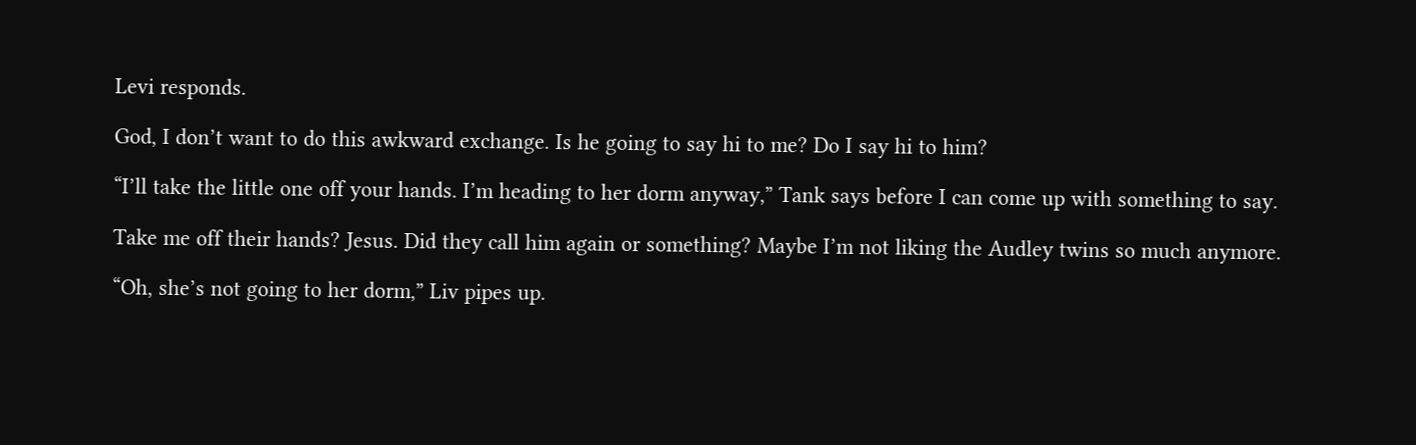Levi responds.

God, I don’t want to do this awkward exchange. Is he going to say hi to me? Do I say hi to him?

“I’ll take the little one off your hands. I’m heading to her dorm anyway,” Tank says before I can come up with something to say.

Take me off their hands? Jesus. Did they call him again or something? Maybe I’m not liking the Audley twins so much anymore.

“Oh, she’s not going to her dorm,” Liv pipes up.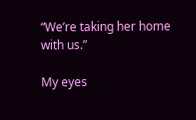“We’re taking her home with us.”

My eyes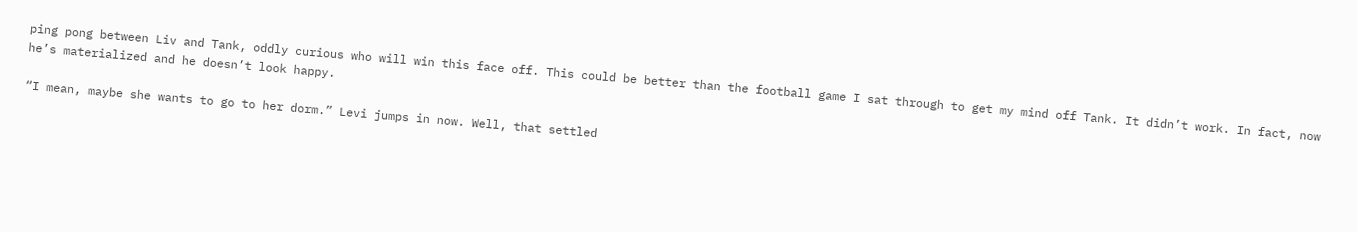ping pong between Liv and Tank, oddly curious who will win this face off. This could be better than the football game I sat through to get my mind off Tank. It didn’t work. In fact, now he’s materialized and he doesn’t look happy.

“I mean, maybe she wants to go to her dorm.” Levi jumps in now. Well, that settled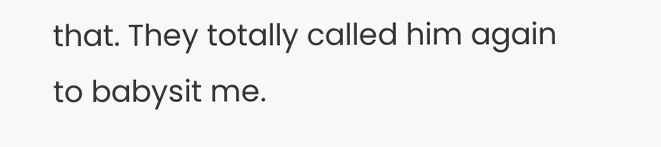that. They totally called him again to babysit me.